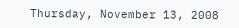Thursday, November 13, 2008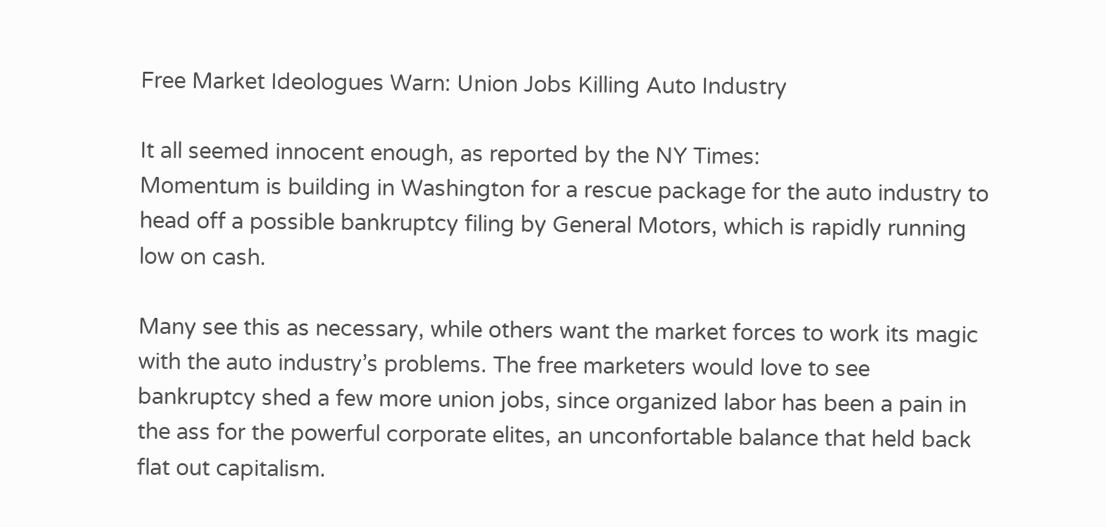Free Market Ideologues Warn: Union Jobs Killing Auto Industry

It all seemed innocent enough, as reported by the NY Times:
Momentum is building in Washington for a rescue package for the auto industry to head off a possible bankruptcy filing by General Motors, which is rapidly running low on cash.

Many see this as necessary, while others want the market forces to work its magic with the auto industry’s problems. The free marketers would love to see bankruptcy shed a few more union jobs, since organized labor has been a pain in the ass for the powerful corporate elites, an unconfortable balance that held back flat out capitalism.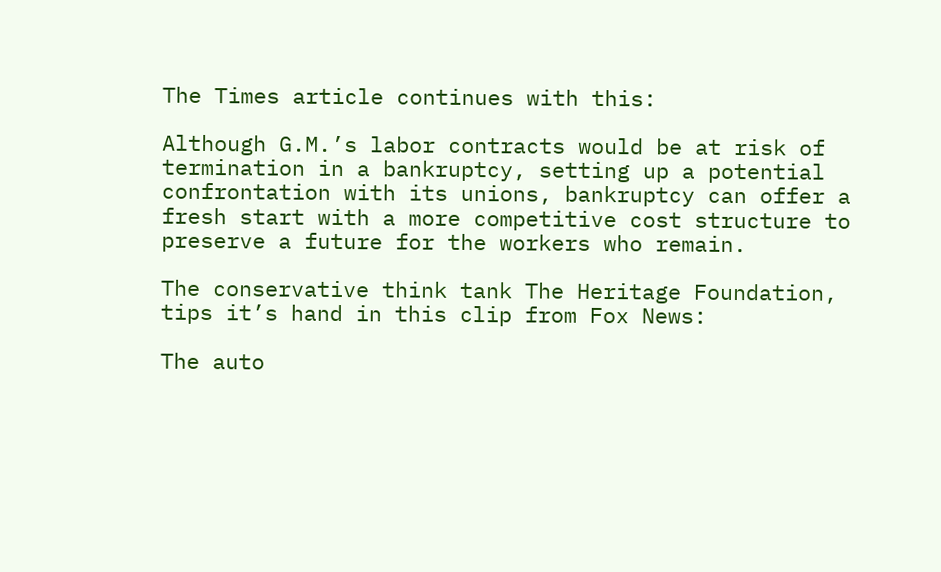The Times article continues with this:

Although G.M.’s labor contracts would be at risk of termination in a bankruptcy, setting up a potential confrontation with its unions, bankruptcy can offer a fresh start with a more competitive cost structure to preserve a future for the workers who remain.

The conservative think tank The Heritage Foundation, tips it’s hand in this clip from Fox News:

The auto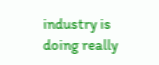industry is doing really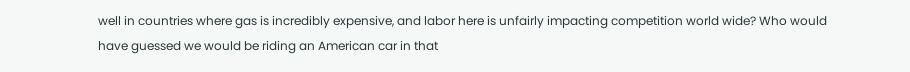well in countries where gas is incredibly expensive, and labor here is unfairly impacting competition world wide? Who would have guessed we would be riding an American car in that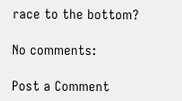race to the bottom?

No comments:

Post a Comment